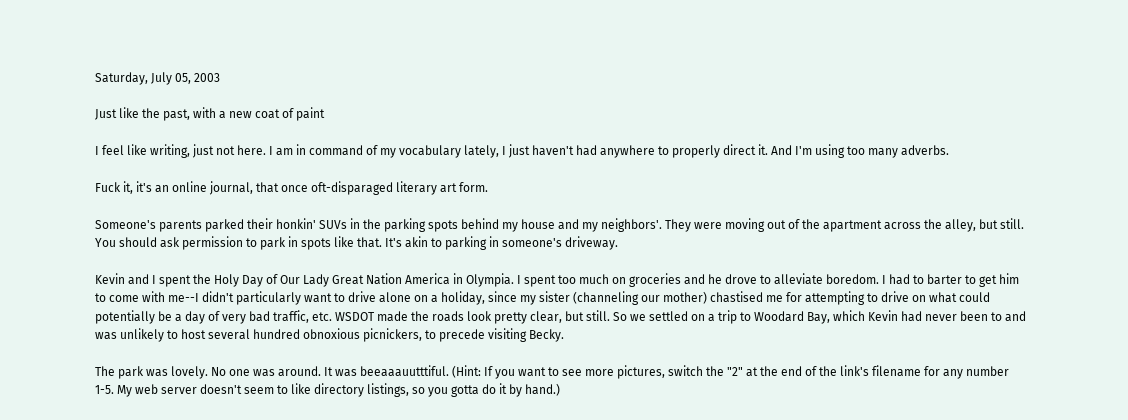Saturday, July 05, 2003

Just like the past, with a new coat of paint

I feel like writing, just not here. I am in command of my vocabulary lately, I just haven't had anywhere to properly direct it. And I'm using too many adverbs.

Fuck it, it's an online journal, that once oft-disparaged literary art form.

Someone's parents parked their honkin' SUVs in the parking spots behind my house and my neighbors'. They were moving out of the apartment across the alley, but still. You should ask permission to park in spots like that. It's akin to parking in someone's driveway.

Kevin and I spent the Holy Day of Our Lady Great Nation America in Olympia. I spent too much on groceries and he drove to alleviate boredom. I had to barter to get him to come with me--I didn't particularly want to drive alone on a holiday, since my sister (channeling our mother) chastised me for attempting to drive on what could potentially be a day of very bad traffic, etc. WSDOT made the roads look pretty clear, but still. So we settled on a trip to Woodard Bay, which Kevin had never been to and was unlikely to host several hundred obnoxious picnickers, to precede visiting Becky.

The park was lovely. No one was around. It was beeaaauutttiful. (Hint: If you want to see more pictures, switch the "2" at the end of the link's filename for any number 1-5. My web server doesn't seem to like directory listings, so you gotta do it by hand.)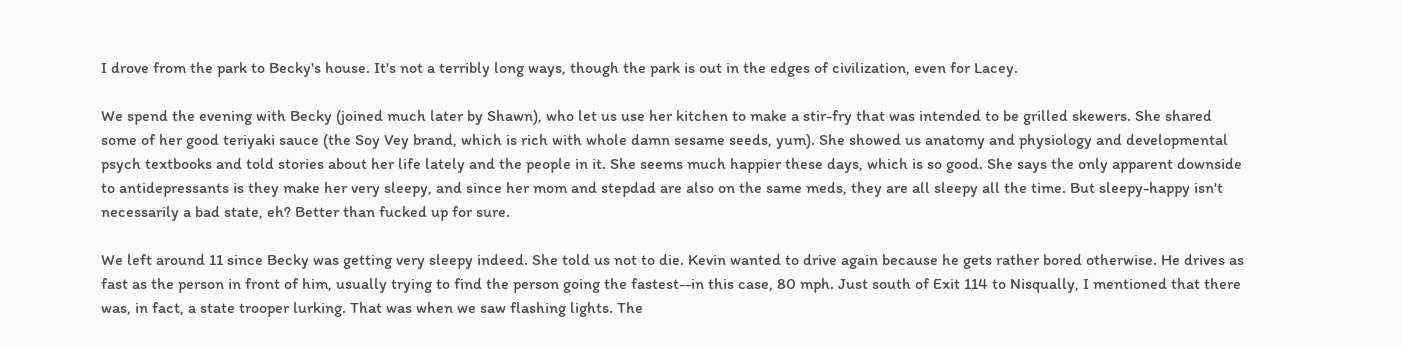I drove from the park to Becky's house. It's not a terribly long ways, though the park is out in the edges of civilization, even for Lacey.

We spend the evening with Becky (joined much later by Shawn), who let us use her kitchen to make a stir-fry that was intended to be grilled skewers. She shared some of her good teriyaki sauce (the Soy Vey brand, which is rich with whole damn sesame seeds, yum). She showed us anatomy and physiology and developmental psych textbooks and told stories about her life lately and the people in it. She seems much happier these days, which is so good. She says the only apparent downside to antidepressants is they make her very sleepy, and since her mom and stepdad are also on the same meds, they are all sleepy all the time. But sleepy-happy isn't necessarily a bad state, eh? Better than fucked up for sure.

We left around 11 since Becky was getting very sleepy indeed. She told us not to die. Kevin wanted to drive again because he gets rather bored otherwise. He drives as fast as the person in front of him, usually trying to find the person going the fastest--in this case, 80 mph. Just south of Exit 114 to Nisqually, I mentioned that there was, in fact, a state trooper lurking. That was when we saw flashing lights. The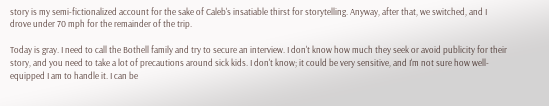story is my semi-fictionalized account for the sake of Caleb's insatiable thirst for storytelling. Anyway, after that, we switched, and I drove under 70 mph for the remainder of the trip.

Today is gray. I need to call the Bothell family and try to secure an interview. I don't know how much they seek or avoid publicity for their story, and you need to take a lot of precautions around sick kids. I don't know; it could be very sensitive, and I'm not sure how well-equipped I am to handle it. I can be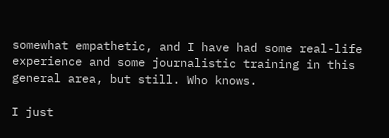somewhat empathetic, and I have had some real-life experience and some journalistic training in this general area, but still. Who knows.

I just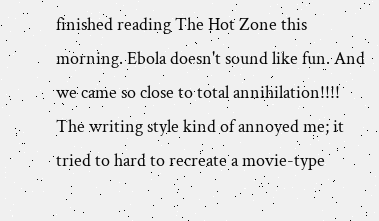finished reading The Hot Zone this morning. Ebola doesn't sound like fun. And we came so close to total annihilation!!!! The writing style kind of annoyed me; it tried to hard to recreate a movie-type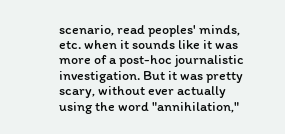scenario, read peoples' minds, etc. when it sounds like it was more of a post-hoc journalistic investigation. But it was pretty scary, without ever actually using the word "annihilation,"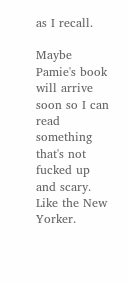as I recall.

Maybe Pamie's book will arrive soon so I can read something that's not fucked up and scary. Like the New Yorker.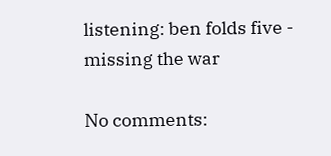listening: ben folds five - missing the war

No comments: